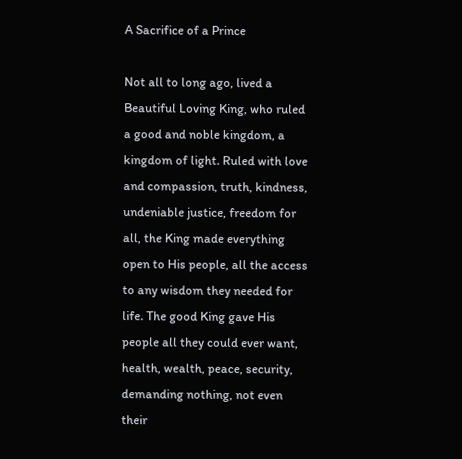A Sacrifice of a Prince

Not all to long ago, lived a Beautiful Loving King, who ruled a good and noble kingdom, a kingdom of light. Ruled with love and compassion, truth, kindness, undeniable justice, freedom for all, the King made everything open to His people, all the access to any wisdom they needed for life. The good King gave His people all they could ever want, health, wealth, peace, security, demanding nothing, not even their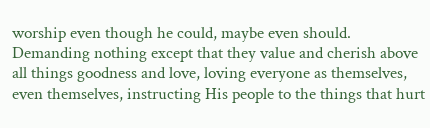worship even though he could, maybe even should. Demanding nothing except that they value and cherish above all things goodness and love, loving everyone as themselves, even themselves, instructing His people to the things that hurt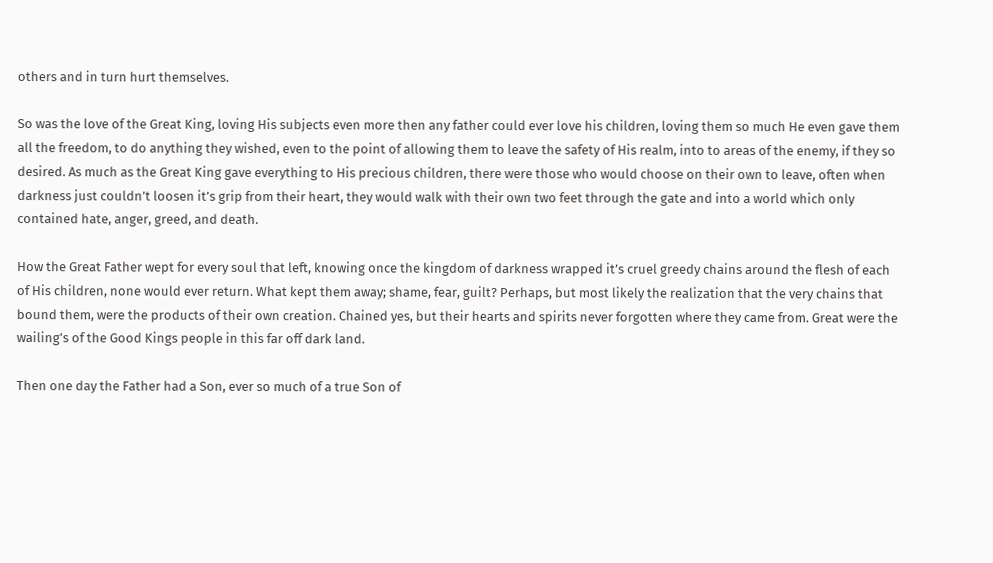others and in turn hurt themselves.

So was the love of the Great King, loving His subjects even more then any father could ever love his children, loving them so much He even gave them all the freedom, to do anything they wished, even to the point of allowing them to leave the safety of His realm, into to areas of the enemy, if they so desired. As much as the Great King gave everything to His precious children, there were those who would choose on their own to leave, often when darkness just couldn’t loosen it’s grip from their heart, they would walk with their own two feet through the gate and into a world which only contained hate, anger, greed, and death.

How the Great Father wept for every soul that left, knowing once the kingdom of darkness wrapped it’s cruel greedy chains around the flesh of each of His children, none would ever return. What kept them away; shame, fear, guilt? Perhaps, but most likely the realization that the very chains that bound them, were the products of their own creation. Chained yes, but their hearts and spirits never forgotten where they came from. Great were the wailing’s of the Good Kings people in this far off dark land.

Then one day the Father had a Son, ever so much of a true Son of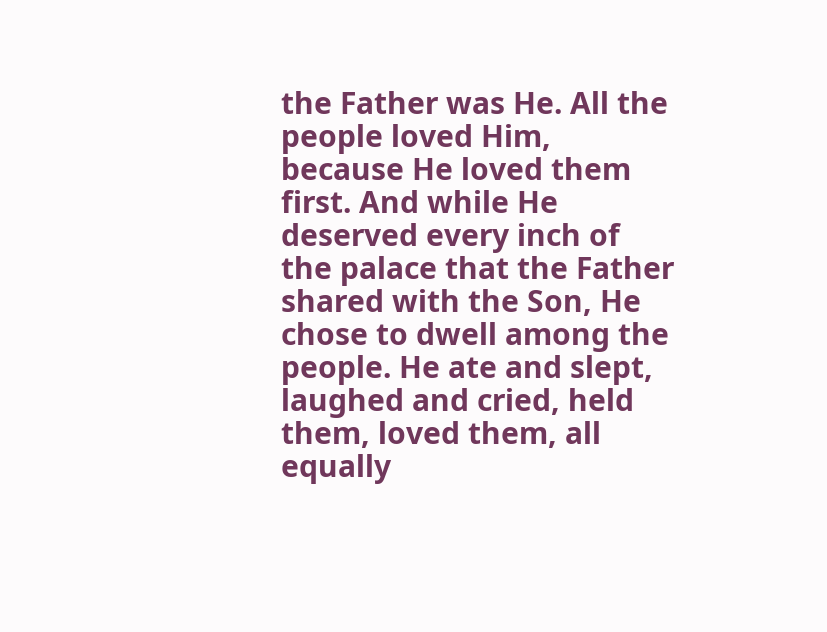the Father was He. All the people loved Him, because He loved them first. And while He deserved every inch of the palace that the Father shared with the Son, He chose to dwell among the people. He ate and slept, laughed and cried, held them, loved them, all equally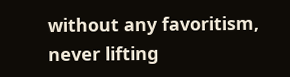without any favoritism, never lifting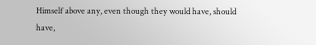Himself above any, even though they would have, should have,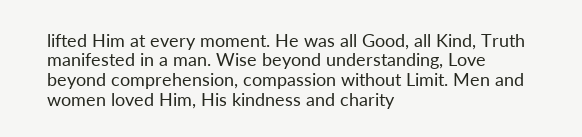lifted Him at every moment. He was all Good, all Kind, Truth manifested in a man. Wise beyond understanding, Love beyond comprehension, compassion without Limit. Men and women loved Him, His kindness and charity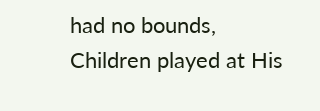had no bounds, Children played at His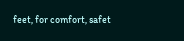feet, for comfort, safet